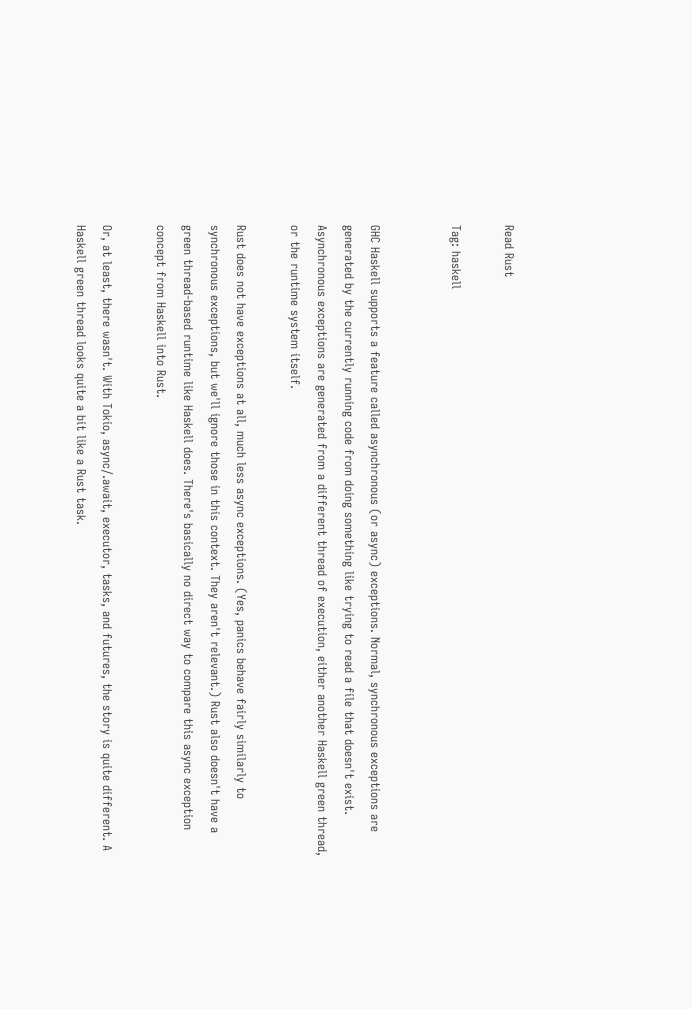Read Rust

Tag: haskell


GHC Haskell supports a feature called asynchronous (or async) exceptions. Normal, synchronous exceptions are generated by the currently running code from doing something like trying to read a file that doesn't exist. Asynchronous exceptions are generated from a different thread of execution, either another Haskell green thread, or the runtime system itself.

Rust does not have exceptions at all, much less async exceptions. (Yes, panics behave fairly similarly to synchronous exceptions, but we'll ignore those in this context. They aren't relevant.) Rust also doesn't have a green thread-based runtime like Haskell does. There's basically no direct way to compare this async exception concept from Haskell into Rust.

Or, at least, there wasn't. With Tokio, async/.await, executor, tasks, and futures, the story is quite different. A Haskell green thread looks quite a bit like a Rust task.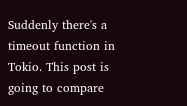Suddenly there's a timeout function in Tokio. This post is going to compare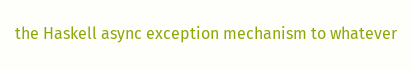the Haskell async exception mechanism to whatever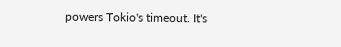powers Tokio's timeout. It's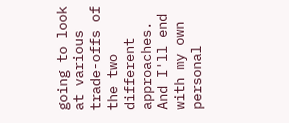going to look at various trade-offs of the two different approaches. And I'll end with my own personal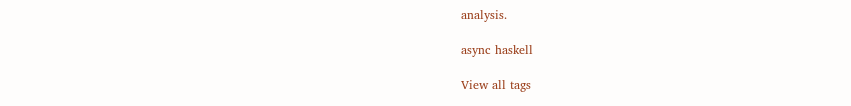analysis.

async haskell

View all tags